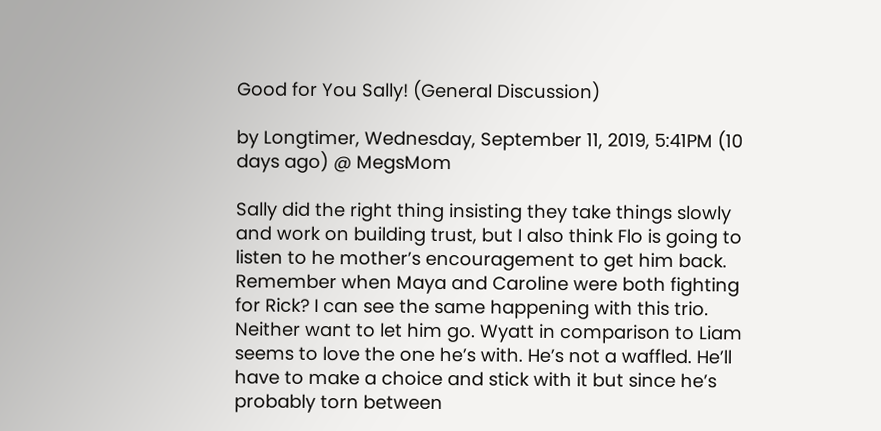Good for You Sally! (General Discussion)

by Longtimer, Wednesday, September 11, 2019, 5:41PM (10 days ago) @ MegsMom

Sally did the right thing insisting they take things slowly and work on building trust, but I also think Flo is going to listen to he mother’s encouragement to get him back. Remember when Maya and Caroline were both fighting for Rick? I can see the same happening with this trio. Neither want to let him go. Wyatt in comparison to Liam seems to love the one he’s with. He’s not a waffled. He’ll have to make a choice and stick with it but since he’s probably torn between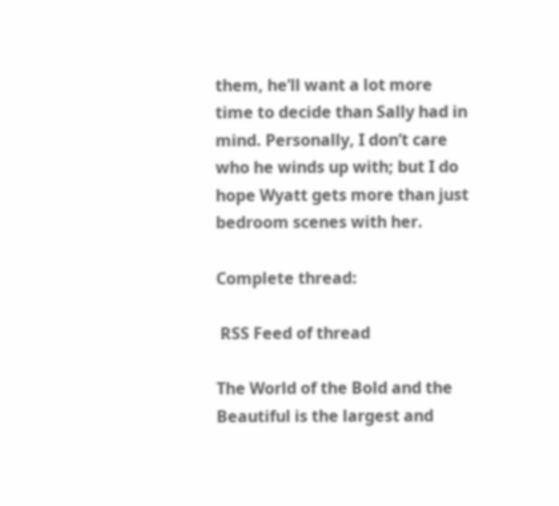them, he’ll want a lot more time to decide than Sally had in mind. Personally, I don’t care who he winds up with; but I do hope Wyatt gets more than just bedroom scenes with her.

Complete thread:

 RSS Feed of thread

The World of the Bold and the Beautiful is the largest and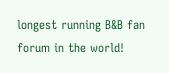longest running B&B fan forum in the world!